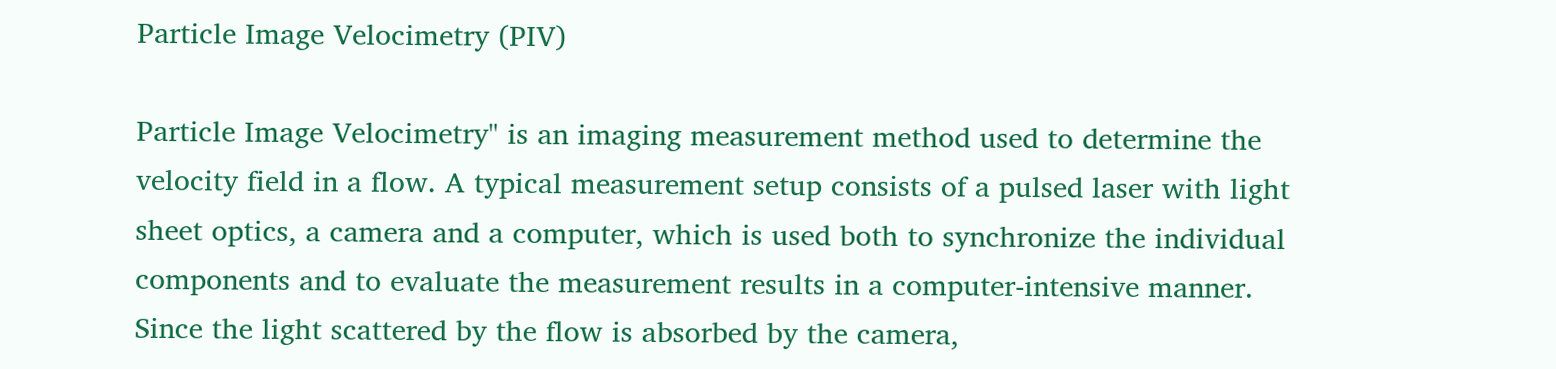Particle Image Velocimetry (PIV)

Particle Image Velocimetry" is an imaging measurement method used to determine the velocity field in a flow. A typical measurement setup consists of a pulsed laser with light sheet optics, a camera and a computer, which is used both to synchronize the individual components and to evaluate the measurement results in a computer-intensive manner. Since the light scattered by the flow is absorbed by the camera,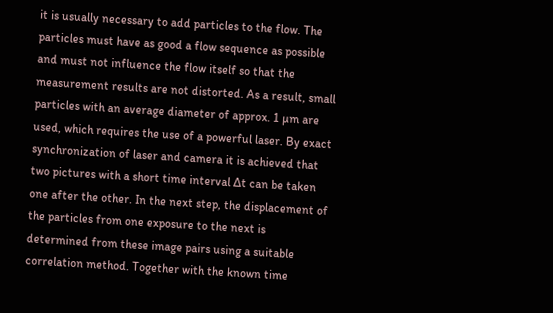it is usually necessary to add particles to the flow. The particles must have as good a flow sequence as possible and must not influence the flow itself so that the measurement results are not distorted. As a result, small particles with an average diameter of approx. 1 µm are used, which requires the use of a powerful laser. By exact synchronization of laser and camera it is achieved that two pictures with a short time interval Δt can be taken one after the other. In the next step, the displacement of the particles from one exposure to the next is determined from these image pairs using a suitable correlation method. Together with the known time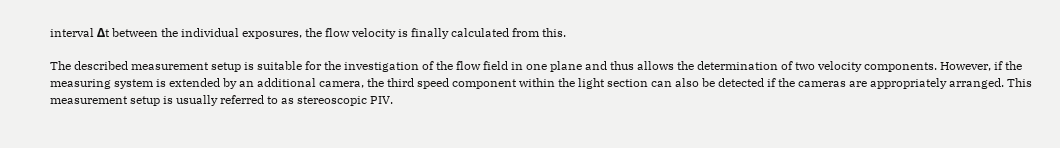interval Δt between the individual exposures, the flow velocity is finally calculated from this.

The described measurement setup is suitable for the investigation of the flow field in one plane and thus allows the determination of two velocity components. However, if the measuring system is extended by an additional camera, the third speed component within the light section can also be detected if the cameras are appropriately arranged. This measurement setup is usually referred to as stereoscopic PIV.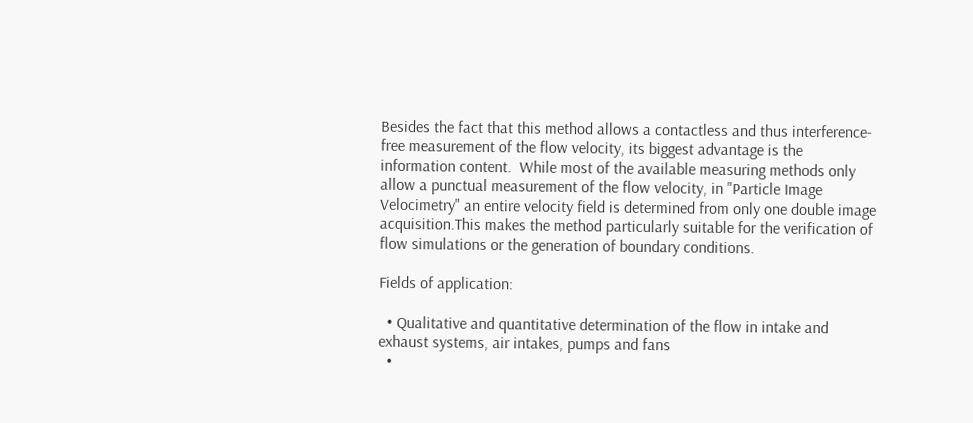Besides the fact that this method allows a contactless and thus interference-free measurement of the flow velocity, its biggest advantage is the information content.  While most of the available measuring methods only allow a punctual measurement of the flow velocity, in "Particle Image Velocimetry" an entire velocity field is determined from only one double image acquisition.This makes the method particularly suitable for the verification of flow simulations or the generation of boundary conditions.

Fields of application:

  • Qualitative and quantitative determination of the flow in intake and exhaust systems, air intakes, pumps and fans
  •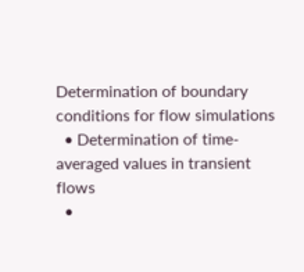Determination of boundary conditions for flow simulations
  • Determination of time-averaged values in transient flows
  •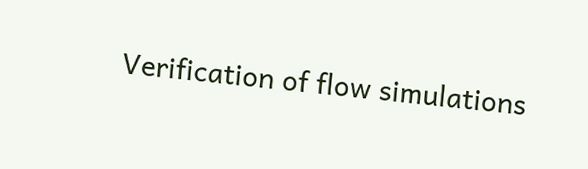Verification of flow simulations